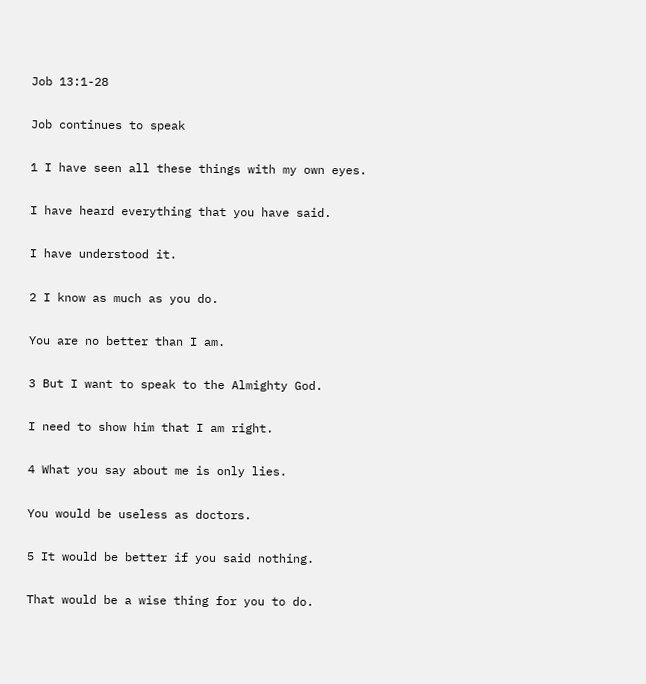Job 13:1-28

Job continues to speak

1 I have seen all these things with my own eyes.

I have heard everything that you have said.

I have understood it.

2 I know as much as you do.

You are no better than I am.

3 But I want to speak to the Almighty God.

I need to show him that I am right.

4 What you say about me is only lies.

You would be useless as doctors.

5 It would be better if you said nothing.

That would be a wise thing for you to do.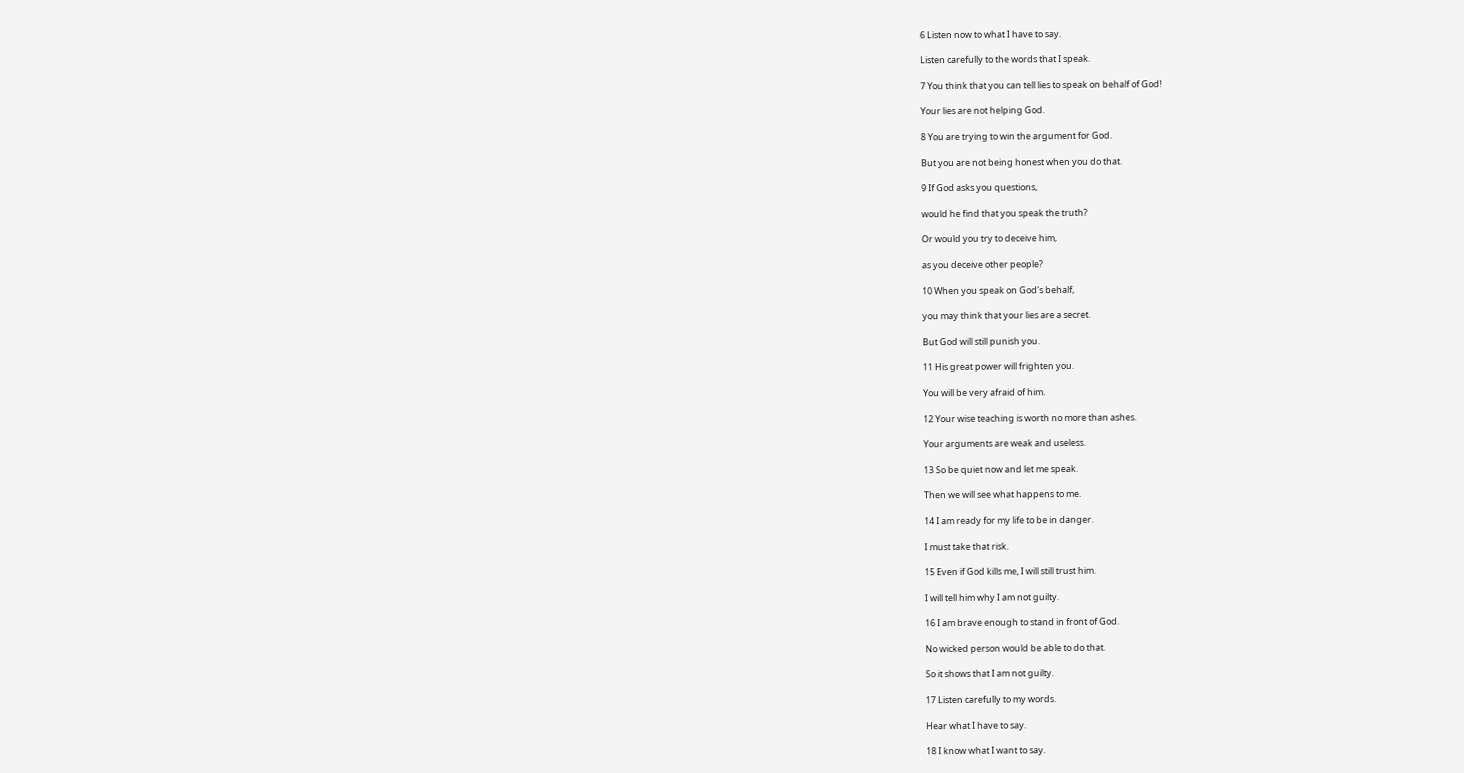6 Listen now to what I have to say.

Listen carefully to the words that I speak.

7 You think that you can tell lies to speak on behalf of God!

Your lies are not helping God.

8 You are trying to win the argument for God.

But you are not being honest when you do that.

9 If God asks you questions,

would he find that you speak the truth?

Or would you try to deceive him,

as you deceive other people?

10 When you speak on God's behalf,

you may think that your lies are a secret.

But God will still punish you.

11 His great power will frighten you.

You will be very afraid of him.

12 Your wise teaching is worth no more than ashes.

Your arguments are weak and useless.

13 So be quiet now and let me speak.

Then we will see what happens to me.

14 I am ready for my life to be in danger.

I must take that risk.

15 Even if God kills me, I will still trust him.

I will tell him why I am not guilty.

16 I am brave enough to stand in front of God.

No wicked person would be able to do that.

So it shows that I am not guilty.

17 Listen carefully to my words.

Hear what I have to say.

18 I know what I want to say.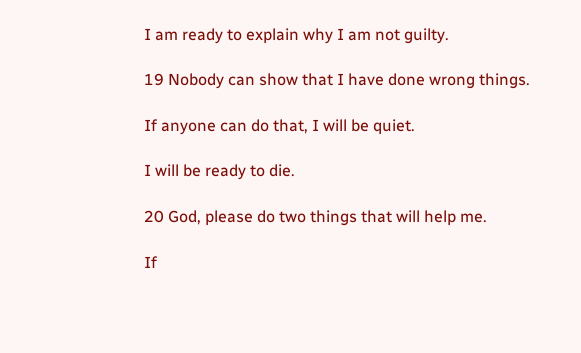I am ready to explain why I am not guilty.

19 Nobody can show that I have done wrong things.

If anyone can do that, I will be quiet.

I will be ready to die.

20 God, please do two things that will help me.

If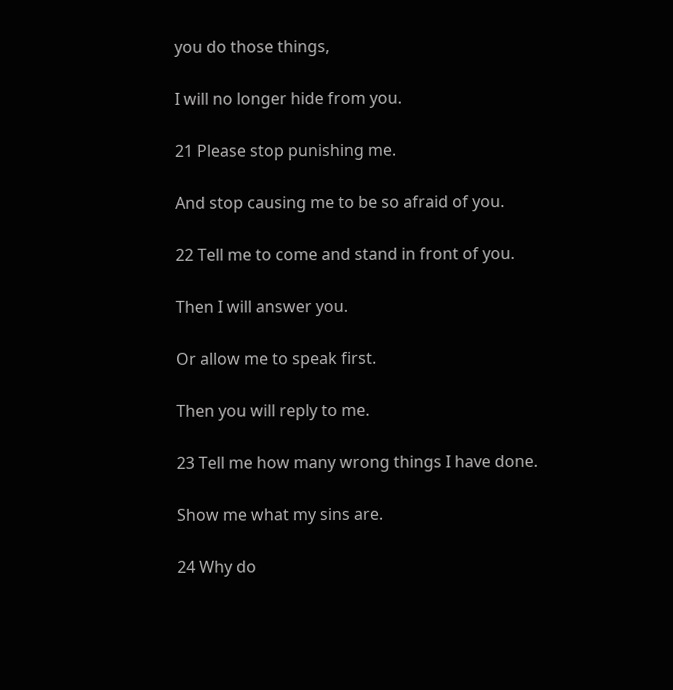you do those things,

I will no longer hide from you.

21 Please stop punishing me.

And stop causing me to be so afraid of you.

22 Tell me to come and stand in front of you.

Then I will answer you.

Or allow me to speak first.

Then you will reply to me.

23 Tell me how many wrong things I have done.

Show me what my sins are.

24 Why do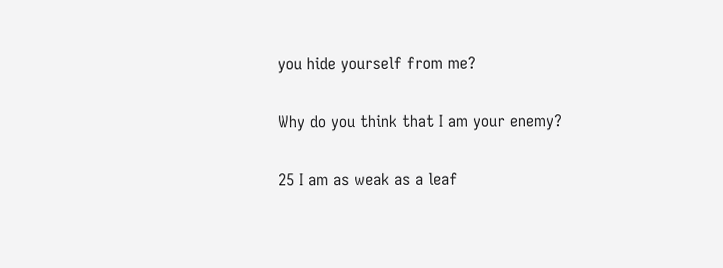you hide yourself from me?

Why do you think that I am your enemy?

25 I am as weak as a leaf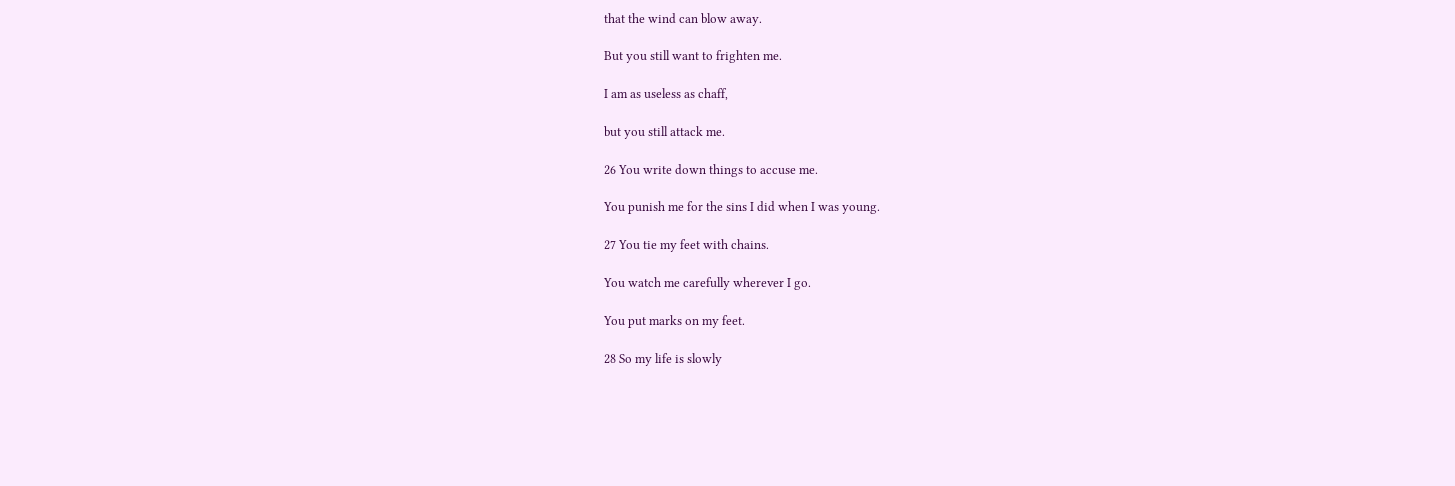that the wind can blow away.

But you still want to frighten me.

I am as useless as chaff,

but you still attack me.

26 You write down things to accuse me.

You punish me for the sins I did when I was young.

27 You tie my feet with chains.

You watch me carefully wherever I go.

You put marks on my feet.

28 So my life is slowly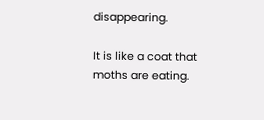disappearing.

It is like a coat that moths are eating.